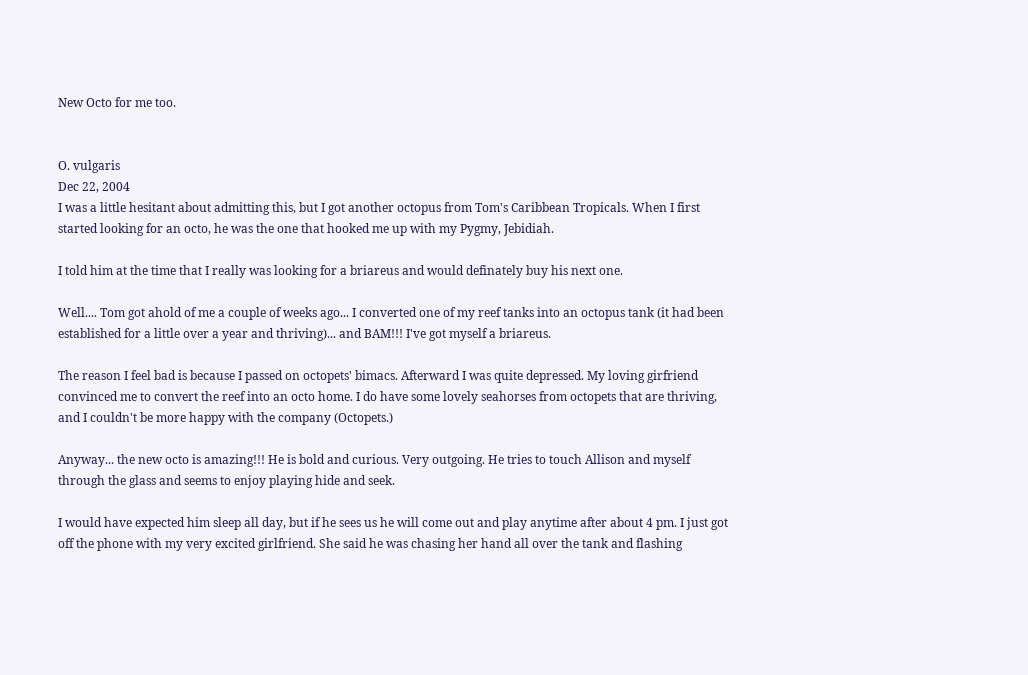New Octo for me too.


O. vulgaris
Dec 22, 2004
I was a little hesitant about admitting this, but I got another octopus from Tom's Caribbean Tropicals. When I first started looking for an octo, he was the one that hooked me up with my Pygmy, Jebidiah.

I told him at the time that I really was looking for a briareus and would definately buy his next one.

Well.... Tom got ahold of me a couple of weeks ago... I converted one of my reef tanks into an octopus tank (it had been established for a little over a year and thriving)... and BAM!!! I've got myself a briareus.

The reason I feel bad is because I passed on octopets' bimacs. Afterward I was quite depressed. My loving girfriend convinced me to convert the reef into an octo home. I do have some lovely seahorses from octopets that are thriving, and I couldn't be more happy with the company (Octopets.)

Anyway... the new octo is amazing!!! He is bold and curious. Very outgoing. He tries to touch Allison and myself through the glass and seems to enjoy playing hide and seek.

I would have expected him sleep all day, but if he sees us he will come out and play anytime after about 4 pm. I just got off the phone with my very excited girlfriend. She said he was chasing her hand all over the tank and flashing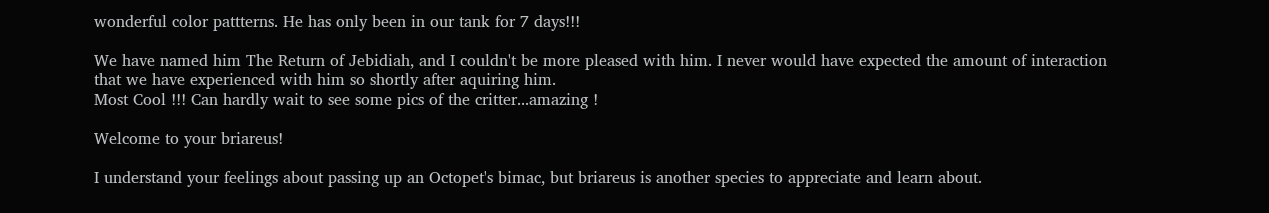wonderful color pattterns. He has only been in our tank for 7 days!!!

We have named him The Return of Jebidiah, and I couldn't be more pleased with him. I never would have expected the amount of interaction that we have experienced with him so shortly after aquiring him.
Most Cool !!! Can hardly wait to see some pics of the critter...amazing !

Welcome to your briareus!

I understand your feelings about passing up an Octopet's bimac, but briareus is another species to appreciate and learn about.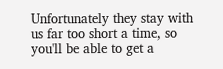Unfortunately they stay with us far too short a time, so you'll be able to get a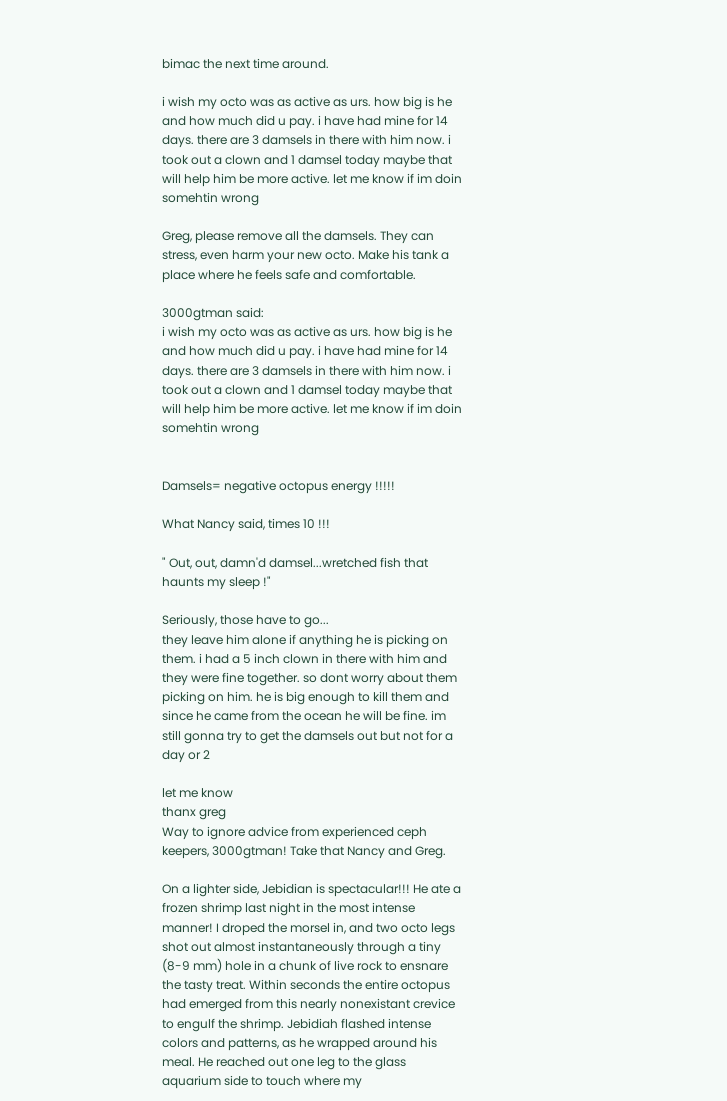bimac the next time around.

i wish my octo was as active as urs. how big is he and how much did u pay. i have had mine for 14 days. there are 3 damsels in there with him now. i took out a clown and 1 damsel today maybe that will help him be more active. let me know if im doin somehtin wrong

Greg, please remove all the damsels. They can stress, even harm your new octo. Make his tank a place where he feels safe and comfortable.

3000gtman said:
i wish my octo was as active as urs. how big is he and how much did u pay. i have had mine for 14 days. there are 3 damsels in there with him now. i took out a clown and 1 damsel today maybe that will help him be more active. let me know if im doin somehtin wrong


Damsels= negative octopus energy !!!!!

What Nancy said, times 10 !!!

" Out, out, damn'd damsel...wretched fish that haunts my sleep !"

Seriously, those have to go...
they leave him alone if anything he is picking on them. i had a 5 inch clown in there with him and they were fine together. so dont worry about them picking on him. he is big enough to kill them and since he came from the ocean he will be fine. im still gonna try to get the damsels out but not for a day or 2

let me know
thanx greg
Way to ignore advice from experienced ceph keepers, 3000gtman! Take that Nancy and Greg.

On a lighter side, Jebidian is spectacular!!! He ate a frozen shrimp last night in the most intense manner! I droped the morsel in, and two octo legs shot out almost instantaneously through a tiny (8-9 mm) hole in a chunk of live rock to ensnare the tasty treat. Within seconds the entire octopus had emerged from this nearly nonexistant crevice to engulf the shrimp. Jebidiah flashed intense colors and patterns, as he wrapped around his meal. He reached out one leg to the glass aquarium side to touch where my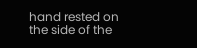hand rested on the side of the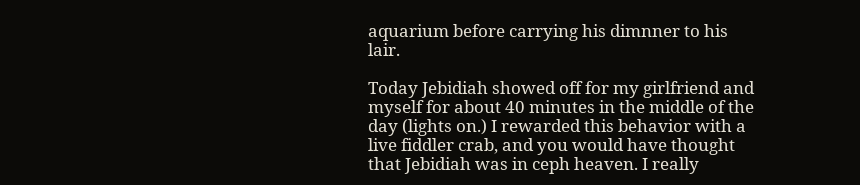aquarium before carrying his dimnner to his lair.

Today Jebidiah showed off for my girlfriend and myself for about 40 minutes in the middle of the day (lights on.) I rewarded this behavior with a live fiddler crab, and you would have thought that Jebidiah was in ceph heaven. I really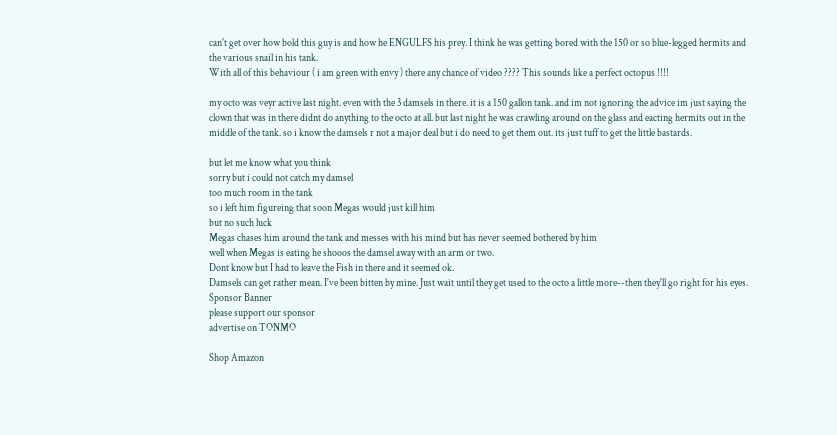can't get over how bold this guy is and how he ENGULFS his prey. I think he was getting bored with the 150 or so blue-legged hermits and the various snail in his tank.
With all of this behaviour ( i am green with envy ) there any chance of video ???? This sounds like a perfect octopus !!!!

my octo was veyr active last night. even with the 3 damsels in there. it is a 150 gallon tank. and im not ignoring the advice im just saying the clown that was in there didnt do anything to the octo at all. but last night he was crawling around on the glass and eacting hermits out in the middle of the tank. so i know the damsels r not a major deal but i do need to get them out. its just tuff to get the little bastards.

but let me know what you think
sorry but i could not catch my damsel
too much room in the tank
so i left him figureing that soon Megas would just kill him
but no such luck
Megas chases him around the tank and messes with his mind but has never seemed bothered by him
well when Megas is eating he shooos the damsel away with an arm or two.
Dont know but I had to leave the Fish in there and it seemed ok.
Damsels can get rather mean. I've been bitten by mine. Just wait until they get used to the octo a little more--then they'll go right for his eyes.
Sponsor Banner
please support our sponsor
advertise on TONMO

Shop Amazon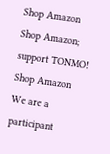Shop Amazon
Shop Amazon; support TONMO!
Shop Amazon
We are a participant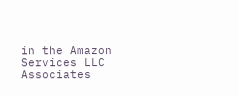in the Amazon Services LLC Associates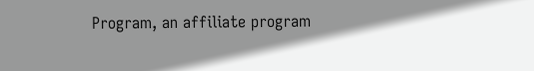Program, an affiliate program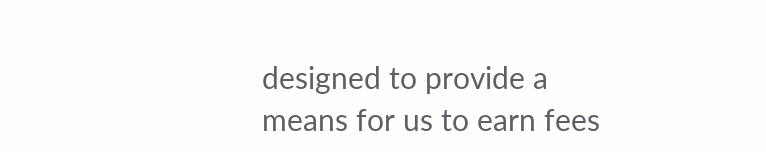designed to provide a means for us to earn fees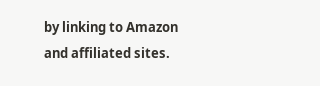by linking to Amazon and affiliated sites.